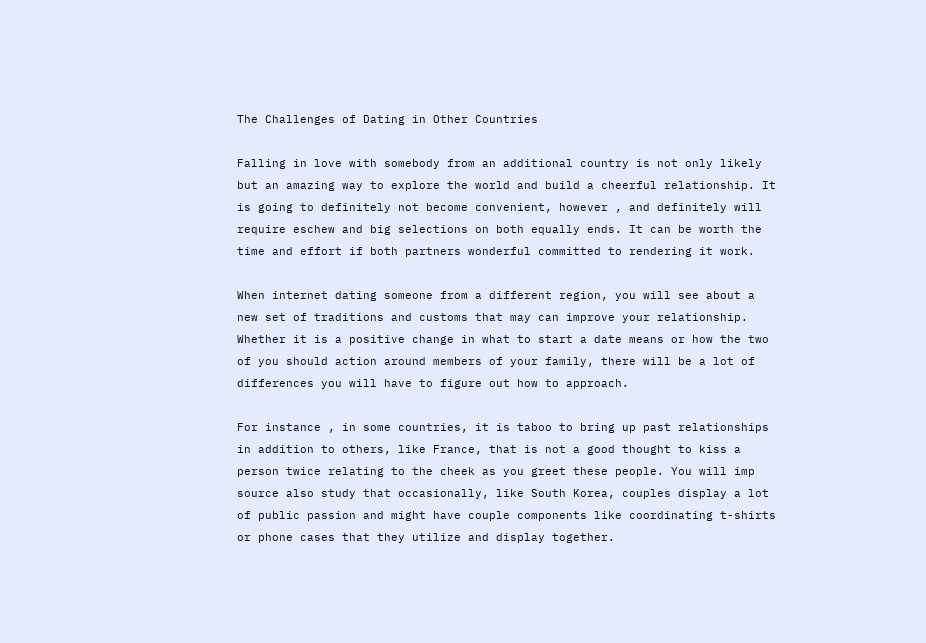The Challenges of Dating in Other Countries

Falling in love with somebody from an additional country is not only likely but an amazing way to explore the world and build a cheerful relationship. It is going to definitely not become convenient, however , and definitely will require eschew and big selections on both equally ends. It can be worth the time and effort if both partners wonderful committed to rendering it work.

When internet dating someone from a different region, you will see about a new set of traditions and customs that may can improve your relationship. Whether it is a positive change in what to start a date means or how the two of you should action around members of your family, there will be a lot of differences you will have to figure out how to approach.

For instance , in some countries, it is taboo to bring up past relationships in addition to others, like France, that is not a good thought to kiss a person twice relating to the cheek as you greet these people. You will imp source also study that occasionally, like South Korea, couples display a lot of public passion and might have couple components like coordinating t-shirts or phone cases that they utilize and display together.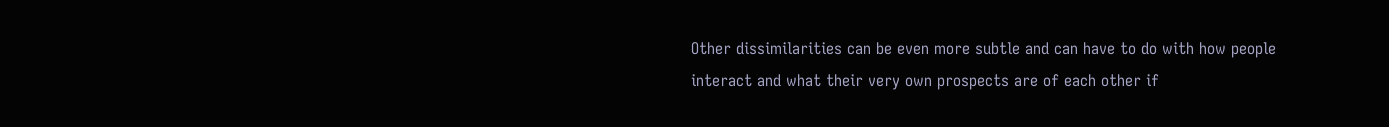Other dissimilarities can be even more subtle and can have to do with how people interact and what their very own prospects are of each other if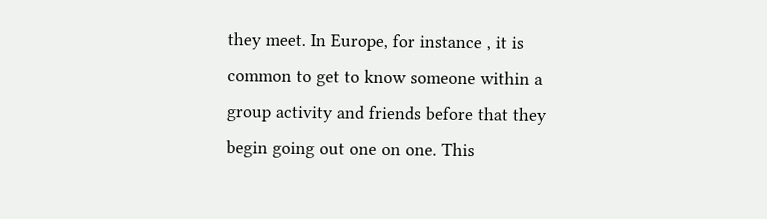they meet. In Europe, for instance , it is common to get to know someone within a group activity and friends before that they begin going out one on one. This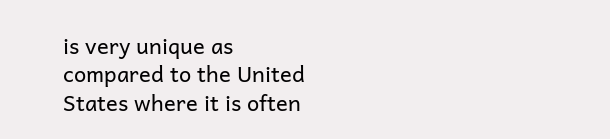is very unique as compared to the United States where it is often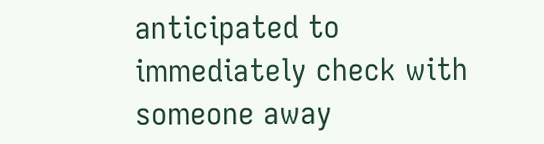anticipated to immediately check with someone away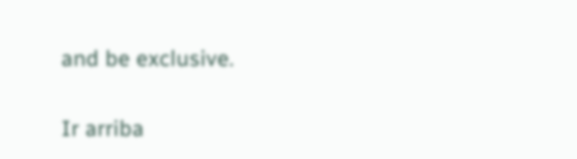and be exclusive.

Ir arriba